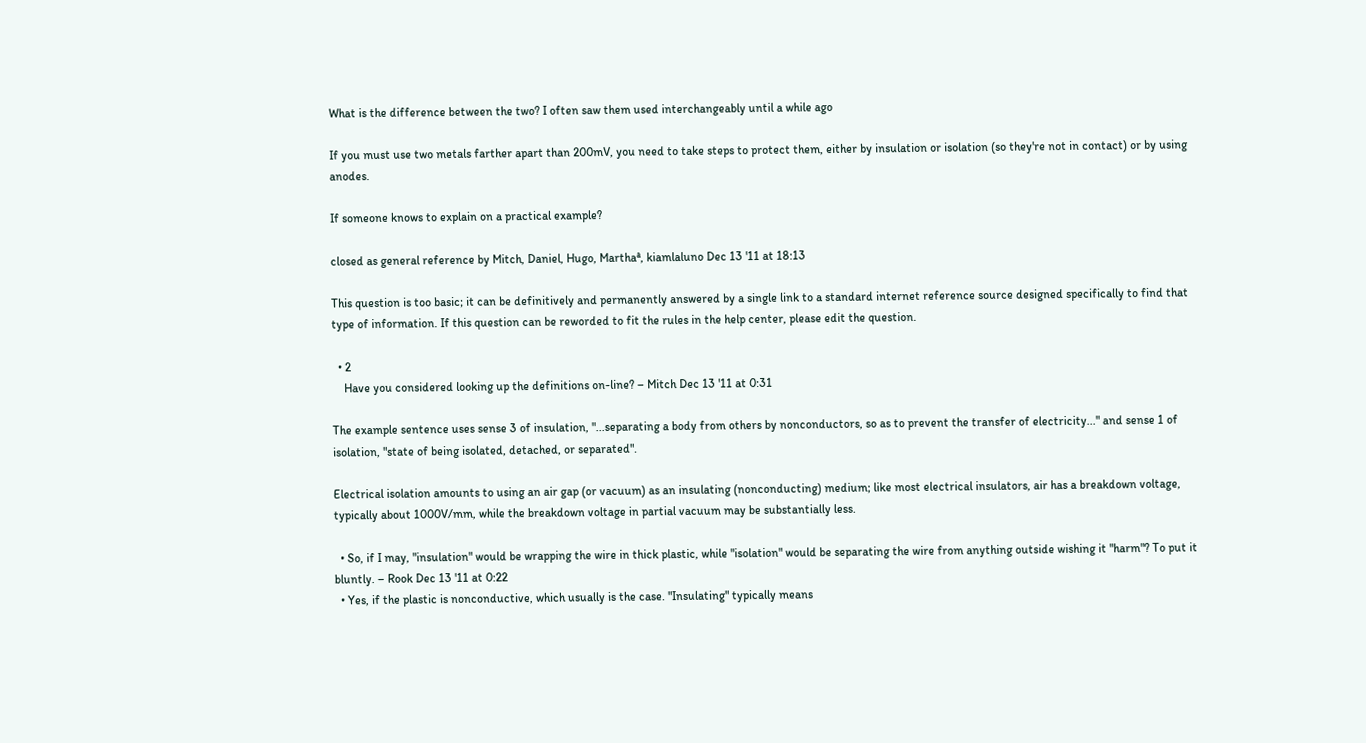What is the difference between the two? I often saw them used interchangeably until a while ago

If you must use two metals farther apart than 200mV, you need to take steps to protect them, either by insulation or isolation (so they're not in contact) or by using anodes.

If someone knows to explain on a practical example?

closed as general reference by Mitch, Daniel, Hugo, Marthaª, kiamlaluno Dec 13 '11 at 18:13

This question is too basic; it can be definitively and permanently answered by a single link to a standard internet reference source designed specifically to find that type of information. If this question can be reworded to fit the rules in the help center, please edit the question.

  • 2
    Have you considered looking up the definitions on-line? – Mitch Dec 13 '11 at 0:31

The example sentence uses sense 3 of insulation, "...separating a body from others by nonconductors, so as to prevent the transfer of electricity..." and sense 1 of isolation, "state of being isolated, detached, or separated".

Electrical isolation amounts to using an air gap (or vacuum) as an insulating (nonconducting) medium; like most electrical insulators, air has a breakdown voltage, typically about 1000V/mm, while the breakdown voltage in partial vacuum may be substantially less.

  • So, if I may, "insulation" would be wrapping the wire in thick plastic, while "isolation" would be separating the wire from anything outside wishing it "harm"? To put it bluntly. – Rook Dec 13 '11 at 0:22
  • Yes, if the plastic is nonconductive, which usually is the case. "Insulating" typically means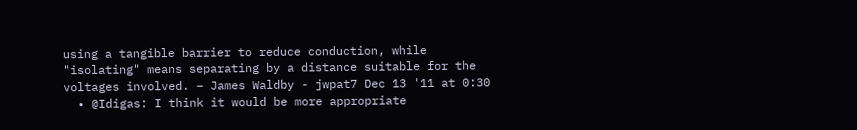using a tangible barrier to reduce conduction, while "isolating" means separating by a distance suitable for the voltages involved. – James Waldby - jwpat7 Dec 13 '11 at 0:30
  • @Idigas: I think it would be more appropriate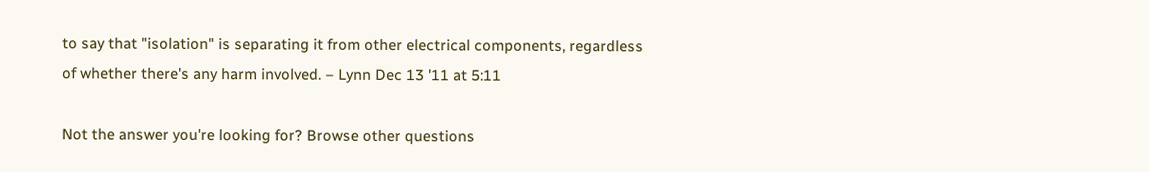to say that "isolation" is separating it from other electrical components, regardless of whether there's any harm involved. – Lynn Dec 13 '11 at 5:11

Not the answer you're looking for? Browse other questions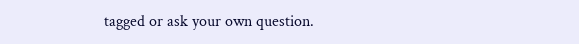tagged or ask your own question.